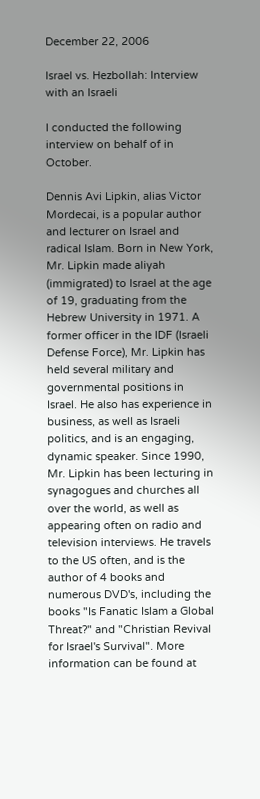December 22, 2006

Israel vs. Hezbollah: Interview with an Israeli

I conducted the following interview on behalf of in October.

Dennis Avi Lipkin, alias Victor Mordecai, is a popular author and lecturer on Israel and radical Islam. Born in New York, Mr. Lipkin made aliyah (immigrated) to Israel at the age of 19, graduating from the Hebrew University in 1971. A former officer in the IDF (Israeli Defense Force), Mr. Lipkin has held several military and governmental positions in Israel. He also has experience in business, as well as Israeli politics, and is an engaging, dynamic speaker. Since 1990, Mr. Lipkin has been lecturing in synagogues and churches all over the world, as well as appearing often on radio and television interviews. He travels to the US often, and is the author of 4 books and numerous DVD's, including the books "Is Fanatic Islam a Global Threat?" and "Christian Revival for Israel's Survival". More information can be found at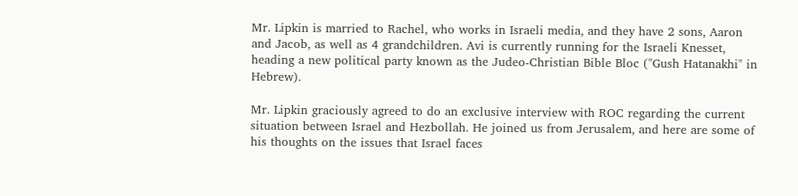Mr. Lipkin is married to Rachel, who works in Israeli media, and they have 2 sons, Aaron and Jacob, as well as 4 grandchildren. Avi is currently running for the Israeli Knesset, heading a new political party known as the Judeo-Christian Bible Bloc ("Gush Hatanakhi" in Hebrew).

Mr. Lipkin graciously agreed to do an exclusive interview with ROC regarding the current situation between Israel and Hezbollah. He joined us from Jerusalem, and here are some of his thoughts on the issues that Israel faces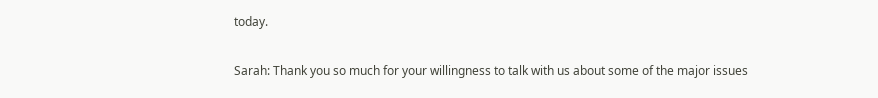today.

Sarah: Thank you so much for your willingness to talk with us about some of the major issues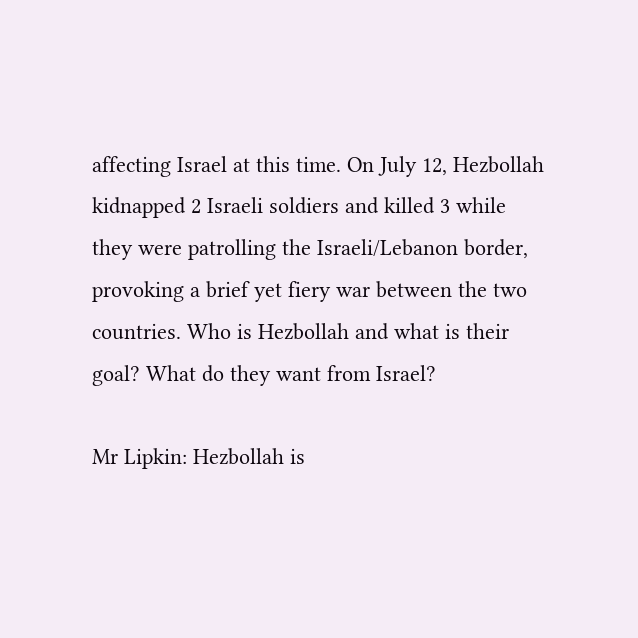affecting Israel at this time. On July 12, Hezbollah kidnapped 2 Israeli soldiers and killed 3 while they were patrolling the Israeli/Lebanon border, provoking a brief yet fiery war between the two countries. Who is Hezbollah and what is their goal? What do they want from Israel?

Mr Lipkin: Hezbollah is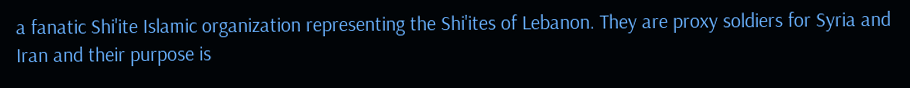a fanatic Shi'ite Islamic organization representing the Shi'ites of Lebanon. They are proxy soldiers for Syria and Iran and their purpose is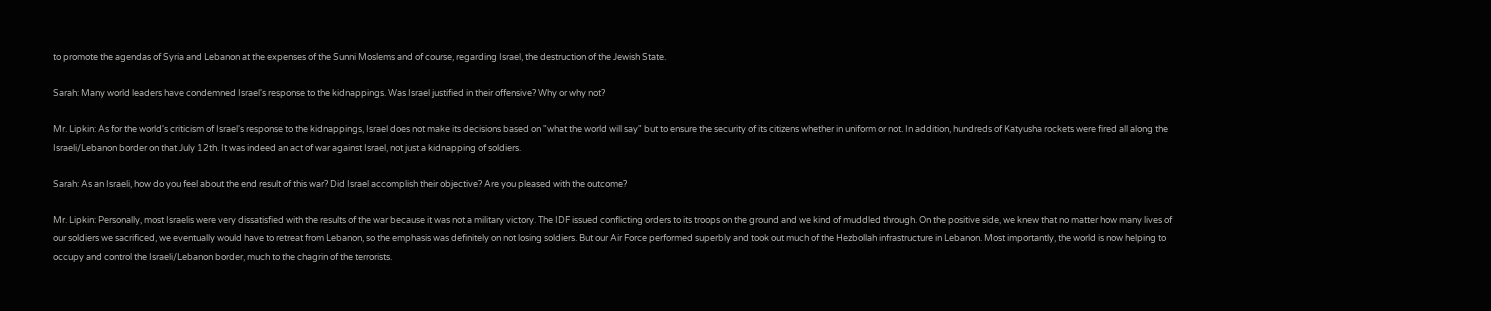to promote the agendas of Syria and Lebanon at the expenses of the Sunni Moslems and of course, regarding Israel, the destruction of the Jewish State.

Sarah: Many world leaders have condemned Israel's response to the kidnappings. Was Israel justified in their offensive? Why or why not?

Mr. Lipkin: As for the world's criticism of Israel's response to the kidnappings, Israel does not make its decisions based on "what the world will say" but to ensure the security of its citizens whether in uniform or not. In addition, hundreds of Katyusha rockets were fired all along the Israeli/Lebanon border on that July 12th. It was indeed an act of war against Israel, not just a kidnapping of soldiers.

Sarah: As an Israeli, how do you feel about the end result of this war? Did Israel accomplish their objective? Are you pleased with the outcome?

Mr. Lipkin: Personally, most Israelis were very dissatisfied with the results of the war because it was not a military victory. The IDF issued conflicting orders to its troops on the ground and we kind of muddled through. On the positive side, we knew that no matter how many lives of our soldiers we sacrificed, we eventually would have to retreat from Lebanon, so the emphasis was definitely on not losing soldiers. But our Air Force performed superbly and took out much of the Hezbollah infrastructure in Lebanon. Most importantly, the world is now helping to occupy and control the Israeli/Lebanon border, much to the chagrin of the terrorists.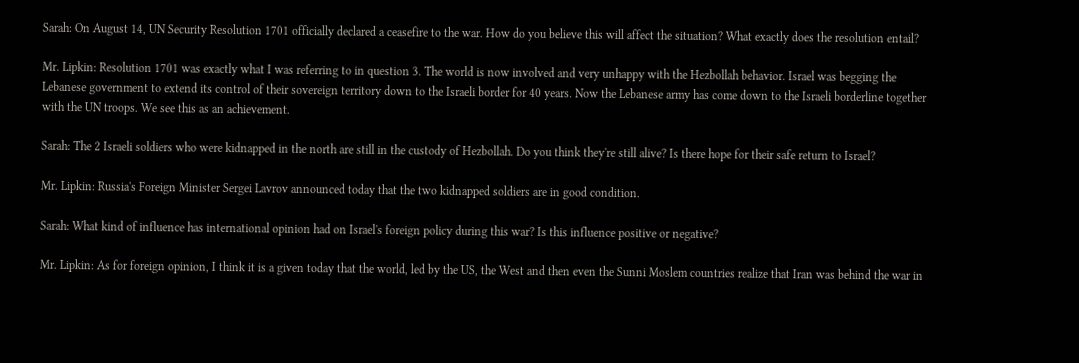Sarah: On August 14, UN Security Resolution 1701 officially declared a ceasefire to the war. How do you believe this will affect the situation? What exactly does the resolution entail?

Mr. Lipkin: Resolution 1701 was exactly what I was referring to in question 3. The world is now involved and very unhappy with the Hezbollah behavior. Israel was begging the Lebanese government to extend its control of their sovereign territory down to the Israeli border for 40 years. Now the Lebanese army has come down to the Israeli borderline together with the UN troops. We see this as an achievement.

Sarah: The 2 Israeli soldiers who were kidnapped in the north are still in the custody of Hezbollah. Do you think they're still alive? Is there hope for their safe return to Israel?

Mr. Lipkin: Russia's Foreign Minister Sergei Lavrov announced today that the two kidnapped soldiers are in good condition.

Sarah: What kind of influence has international opinion had on Israel's foreign policy during this war? Is this influence positive or negative?

Mr. Lipkin: As for foreign opinion, I think it is a given today that the world, led by the US, the West and then even the Sunni Moslem countries realize that Iran was behind the war in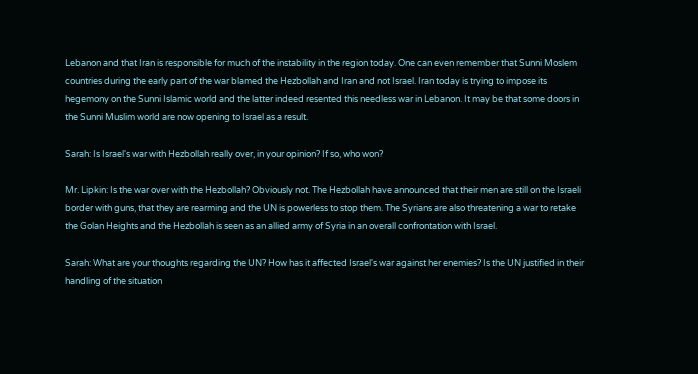Lebanon and that Iran is responsible for much of the instability in the region today. One can even remember that Sunni Moslem countries during the early part of the war blamed the Hezbollah and Iran and not Israel. Iran today is trying to impose its hegemony on the Sunni Islamic world and the latter indeed resented this needless war in Lebanon. It may be that some doors in the Sunni Muslim world are now opening to Israel as a result.

Sarah: Is Israel's war with Hezbollah really over, in your opinion? If so, who won?

Mr. Lipkin: Is the war over with the Hezbollah? Obviously not. The Hezbollah have announced that their men are still on the Israeli border with guns, that they are rearming and the UN is powerless to stop them. The Syrians are also threatening a war to retake the Golan Heights and the Hezbollah is seen as an allied army of Syria in an overall confrontation with Israel.

Sarah: What are your thoughts regarding the UN? How has it affected Israel's war against her enemies? Is the UN justified in their handling of the situation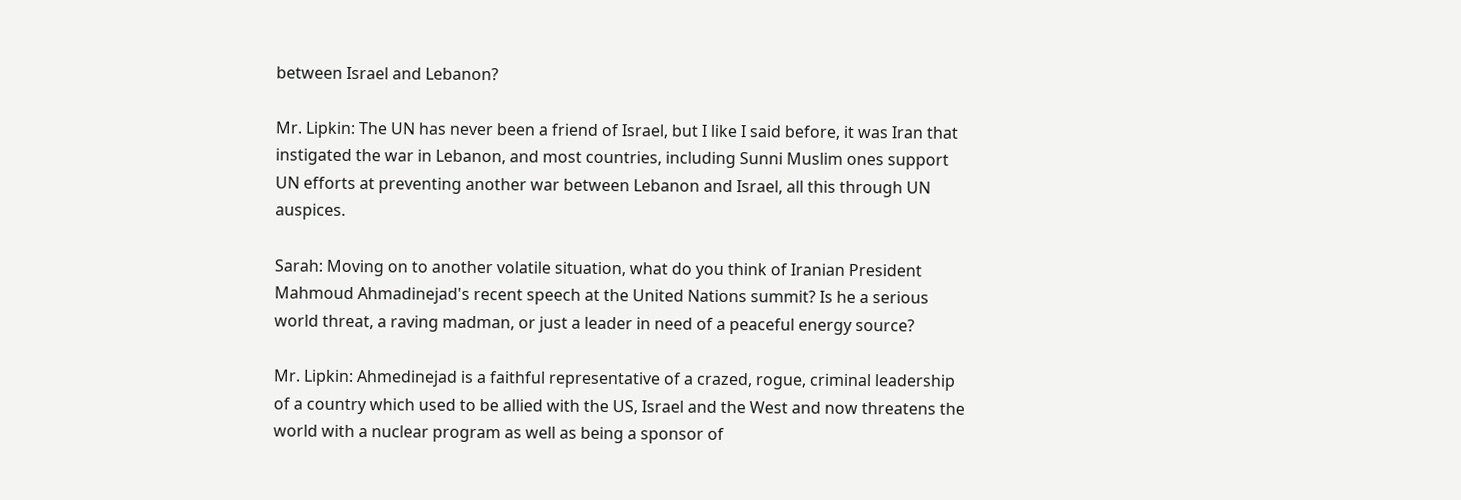between Israel and Lebanon?

Mr. Lipkin: The UN has never been a friend of Israel, but I like I said before, it was Iran that instigated the war in Lebanon, and most countries, including Sunni Muslim ones support UN efforts at preventing another war between Lebanon and Israel, all this through UN auspices.

Sarah: Moving on to another volatile situation, what do you think of Iranian President Mahmoud Ahmadinejad's recent speech at the United Nations summit? Is he a serious world threat, a raving madman, or just a leader in need of a peaceful energy source?

Mr. Lipkin: Ahmedinejad is a faithful representative of a crazed, rogue, criminal leadership of a country which used to be allied with the US, Israel and the West and now threatens the world with a nuclear program as well as being a sponsor of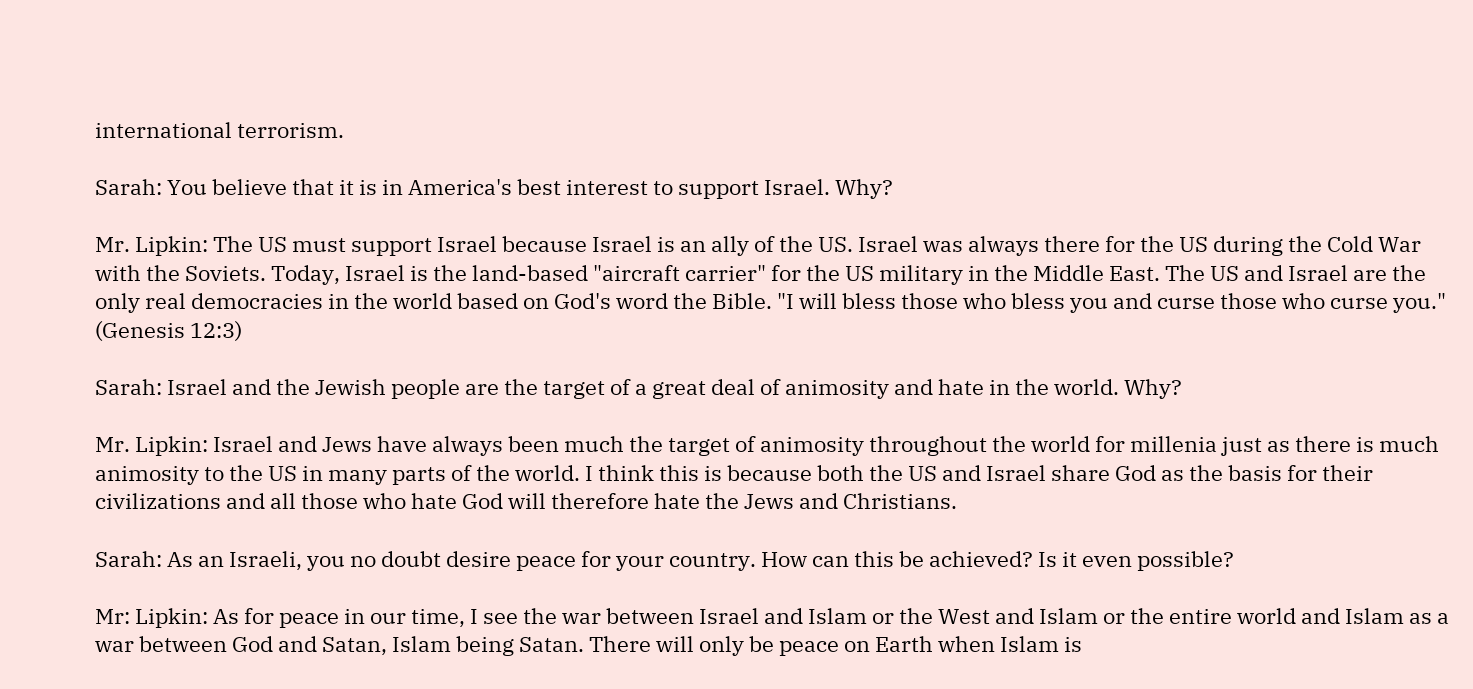international terrorism.

Sarah: You believe that it is in America's best interest to support Israel. Why?

Mr. Lipkin: The US must support Israel because Israel is an ally of the US. Israel was always there for the US during the Cold War with the Soviets. Today, Israel is the land-based "aircraft carrier" for the US military in the Middle East. The US and Israel are the only real democracies in the world based on God's word the Bible. "I will bless those who bless you and curse those who curse you." (Genesis 12:3)

Sarah: Israel and the Jewish people are the target of a great deal of animosity and hate in the world. Why?

Mr. Lipkin: Israel and Jews have always been much the target of animosity throughout the world for millenia just as there is much animosity to the US in many parts of the world. I think this is because both the US and Israel share God as the basis for their civilizations and all those who hate God will therefore hate the Jews and Christians.

Sarah: As an Israeli, you no doubt desire peace for your country. How can this be achieved? Is it even possible?

Mr: Lipkin: As for peace in our time, I see the war between Israel and Islam or the West and Islam or the entire world and Islam as a war between God and Satan, Islam being Satan. There will only be peace on Earth when Islam is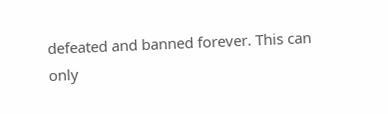defeated and banned forever. This can only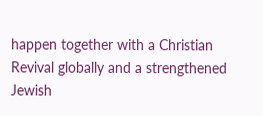happen together with a Christian Revival globally and a strengthened Jewish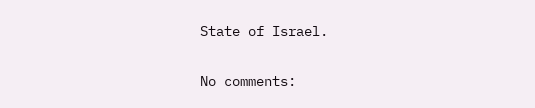State of Israel.

No comments: